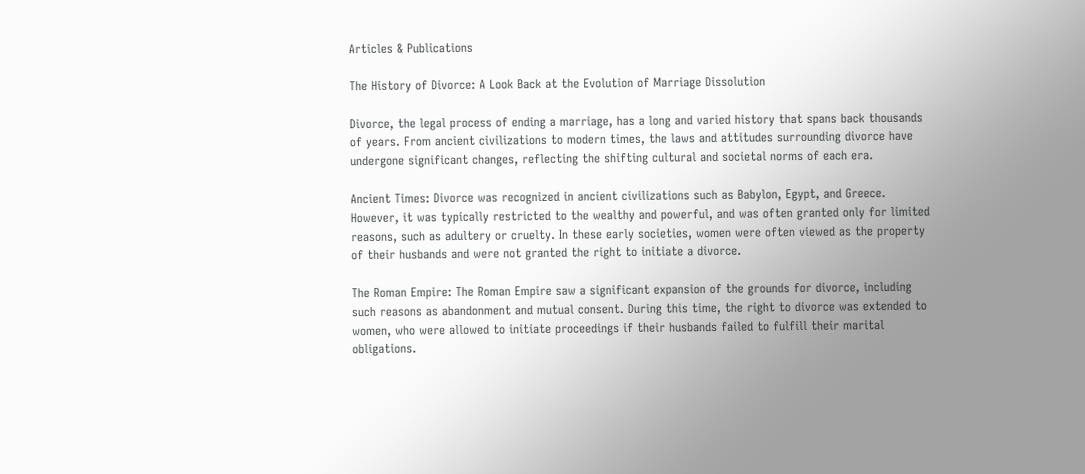Articles & Publications

The History of Divorce: A Look Back at the Evolution of Marriage Dissolution

Divorce, the legal process of ending a marriage, has a long and varied history that spans back thousands of years. From ancient civilizations to modern times, the laws and attitudes surrounding divorce have undergone significant changes, reflecting the shifting cultural and societal norms of each era.

Ancient Times: Divorce was recognized in ancient civilizations such as Babylon, Egypt, and Greece. However, it was typically restricted to the wealthy and powerful, and was often granted only for limited reasons, such as adultery or cruelty. In these early societies, women were often viewed as the property of their husbands and were not granted the right to initiate a divorce.

The Roman Empire: The Roman Empire saw a significant expansion of the grounds for divorce, including such reasons as abandonment and mutual consent. During this time, the right to divorce was extended to women, who were allowed to initiate proceedings if their husbands failed to fulfill their marital obligations.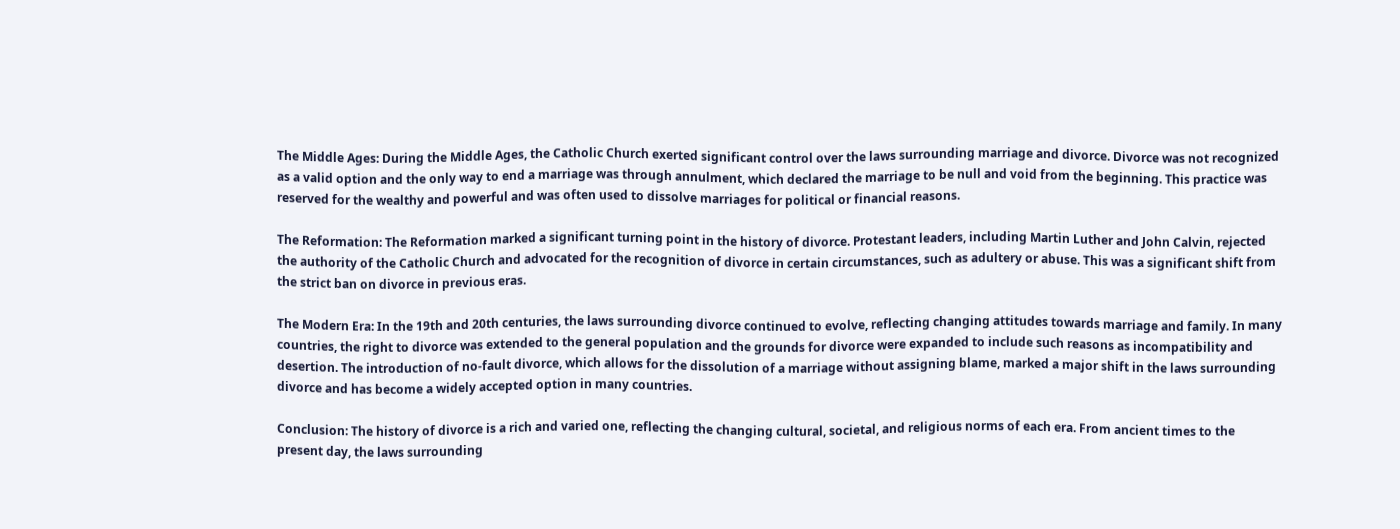The Middle Ages: During the Middle Ages, the Catholic Church exerted significant control over the laws surrounding marriage and divorce. Divorce was not recognized as a valid option and the only way to end a marriage was through annulment, which declared the marriage to be null and void from the beginning. This practice was reserved for the wealthy and powerful and was often used to dissolve marriages for political or financial reasons.

The Reformation: The Reformation marked a significant turning point in the history of divorce. Protestant leaders, including Martin Luther and John Calvin, rejected the authority of the Catholic Church and advocated for the recognition of divorce in certain circumstances, such as adultery or abuse. This was a significant shift from the strict ban on divorce in previous eras.

The Modern Era: In the 19th and 20th centuries, the laws surrounding divorce continued to evolve, reflecting changing attitudes towards marriage and family. In many countries, the right to divorce was extended to the general population and the grounds for divorce were expanded to include such reasons as incompatibility and desertion. The introduction of no-fault divorce, which allows for the dissolution of a marriage without assigning blame, marked a major shift in the laws surrounding divorce and has become a widely accepted option in many countries.

Conclusion: The history of divorce is a rich and varied one, reflecting the changing cultural, societal, and religious norms of each era. From ancient times to the present day, the laws surrounding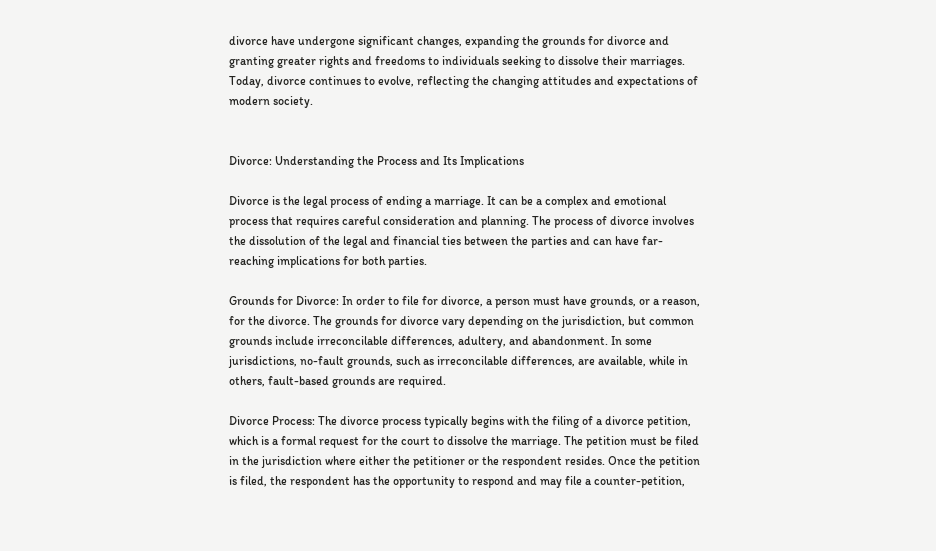divorce have undergone significant changes, expanding the grounds for divorce and granting greater rights and freedoms to individuals seeking to dissolve their marriages. Today, divorce continues to evolve, reflecting the changing attitudes and expectations of modern society.


Divorce: Understanding the Process and Its Implications

Divorce is the legal process of ending a marriage. It can be a complex and emotional process that requires careful consideration and planning. The process of divorce involves the dissolution of the legal and financial ties between the parties and can have far-reaching implications for both parties.

Grounds for Divorce: In order to file for divorce, a person must have grounds, or a reason, for the divorce. The grounds for divorce vary depending on the jurisdiction, but common grounds include irreconcilable differences, adultery, and abandonment. In some jurisdictions, no-fault grounds, such as irreconcilable differences, are available, while in others, fault-based grounds are required.

Divorce Process: The divorce process typically begins with the filing of a divorce petition, which is a formal request for the court to dissolve the marriage. The petition must be filed in the jurisdiction where either the petitioner or the respondent resides. Once the petition is filed, the respondent has the opportunity to respond and may file a counter-petition,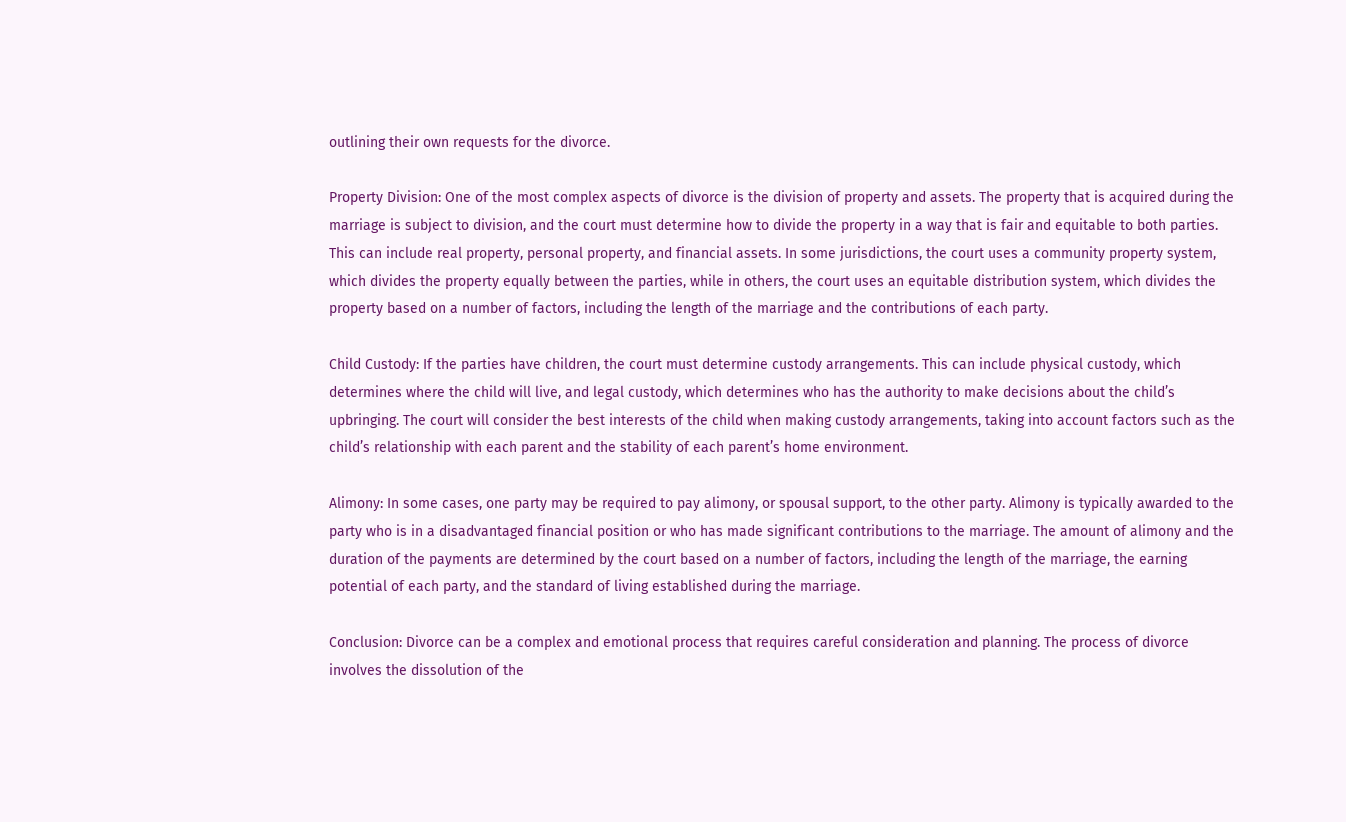outlining their own requests for the divorce.

Property Division: One of the most complex aspects of divorce is the division of property and assets. The property that is acquired during the marriage is subject to division, and the court must determine how to divide the property in a way that is fair and equitable to both parties. This can include real property, personal property, and financial assets. In some jurisdictions, the court uses a community property system, which divides the property equally between the parties, while in others, the court uses an equitable distribution system, which divides the property based on a number of factors, including the length of the marriage and the contributions of each party.

Child Custody: If the parties have children, the court must determine custody arrangements. This can include physical custody, which determines where the child will live, and legal custody, which determines who has the authority to make decisions about the child’s upbringing. The court will consider the best interests of the child when making custody arrangements, taking into account factors such as the child’s relationship with each parent and the stability of each parent’s home environment.

Alimony: In some cases, one party may be required to pay alimony, or spousal support, to the other party. Alimony is typically awarded to the party who is in a disadvantaged financial position or who has made significant contributions to the marriage. The amount of alimony and the duration of the payments are determined by the court based on a number of factors, including the length of the marriage, the earning potential of each party, and the standard of living established during the marriage.

Conclusion: Divorce can be a complex and emotional process that requires careful consideration and planning. The process of divorce involves the dissolution of the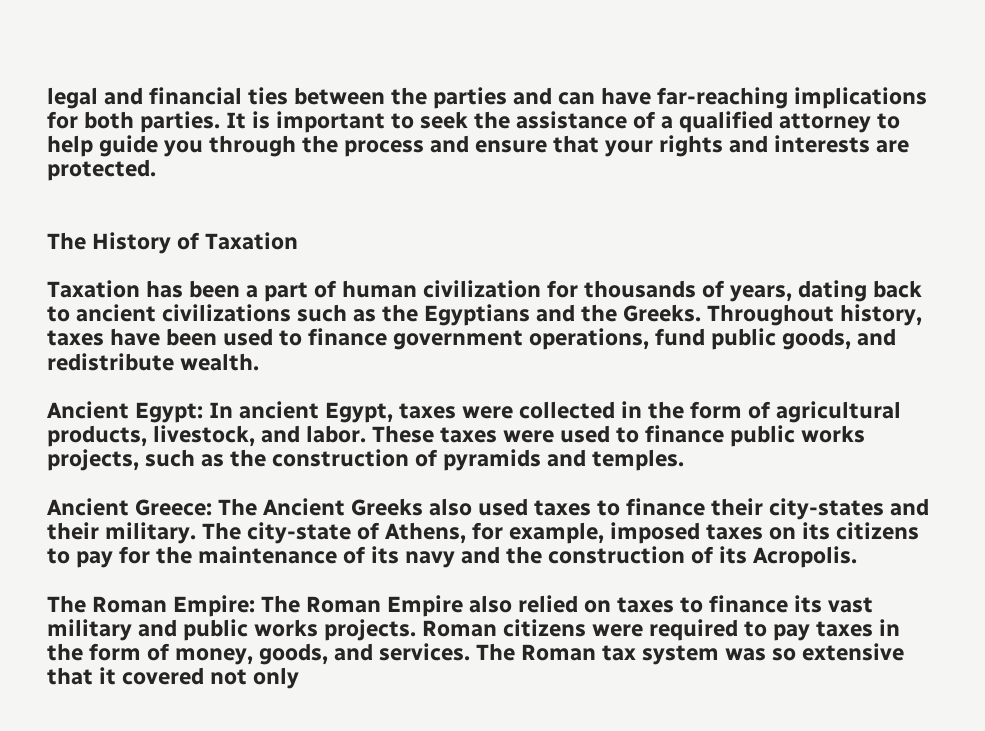legal and financial ties between the parties and can have far-reaching implications for both parties. It is important to seek the assistance of a qualified attorney to help guide you through the process and ensure that your rights and interests are protected.


The History of Taxation

Taxation has been a part of human civilization for thousands of years, dating back to ancient civilizations such as the Egyptians and the Greeks. Throughout history, taxes have been used to finance government operations, fund public goods, and redistribute wealth.

Ancient Egypt: In ancient Egypt, taxes were collected in the form of agricultural products, livestock, and labor. These taxes were used to finance public works projects, such as the construction of pyramids and temples.

Ancient Greece: The Ancient Greeks also used taxes to finance their city-states and their military. The city-state of Athens, for example, imposed taxes on its citizens to pay for the maintenance of its navy and the construction of its Acropolis.

The Roman Empire: The Roman Empire also relied on taxes to finance its vast military and public works projects. Roman citizens were required to pay taxes in the form of money, goods, and services. The Roman tax system was so extensive that it covered not only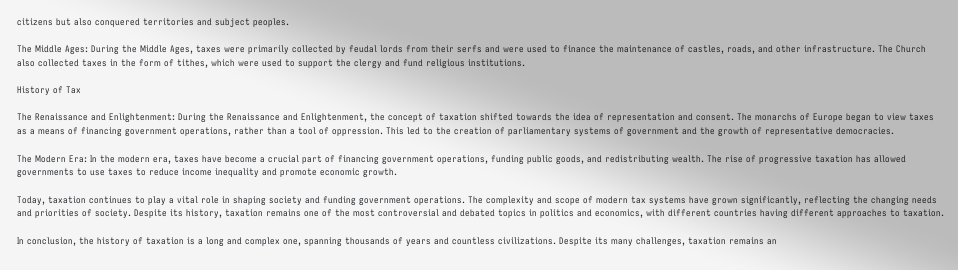citizens but also conquered territories and subject peoples.

The Middle Ages: During the Middle Ages, taxes were primarily collected by feudal lords from their serfs and were used to finance the maintenance of castles, roads, and other infrastructure. The Church also collected taxes in the form of tithes, which were used to support the clergy and fund religious institutions.

History of Tax

The Renaissance and Enlightenment: During the Renaissance and Enlightenment, the concept of taxation shifted towards the idea of representation and consent. The monarchs of Europe began to view taxes as a means of financing government operations, rather than a tool of oppression. This led to the creation of parliamentary systems of government and the growth of representative democracies.

The Modern Era: In the modern era, taxes have become a crucial part of financing government operations, funding public goods, and redistributing wealth. The rise of progressive taxation has allowed governments to use taxes to reduce income inequality and promote economic growth.

Today, taxation continues to play a vital role in shaping society and funding government operations. The complexity and scope of modern tax systems have grown significantly, reflecting the changing needs and priorities of society. Despite its history, taxation remains one of the most controversial and debated topics in politics and economics, with different countries having different approaches to taxation.

In conclusion, the history of taxation is a long and complex one, spanning thousands of years and countless civilizations. Despite its many challenges, taxation remains an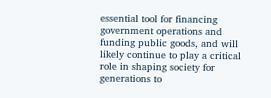essential tool for financing government operations and funding public goods, and will likely continue to play a critical role in shaping society for generations to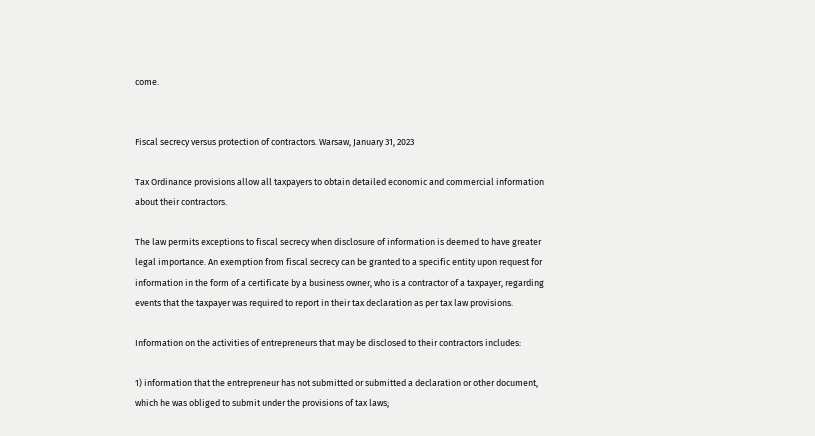come.


Fiscal secrecy versus protection of contractors. Warsaw, January 31, 2023

Tax Ordinance provisions allow all taxpayers to obtain detailed economic and commercial information about their contractors.

The law permits exceptions to fiscal secrecy when disclosure of information is deemed to have greater legal importance. An exemption from fiscal secrecy can be granted to a specific entity upon request for information in the form of a certificate by a business owner, who is a contractor of a taxpayer, regarding events that the taxpayer was required to report in their tax declaration as per tax law provisions.

Information on the activities of entrepreneurs that may be disclosed to their contractors includes:

1) information that the entrepreneur has not submitted or submitted a declaration or other document, which he was obliged to submit under the provisions of tax laws;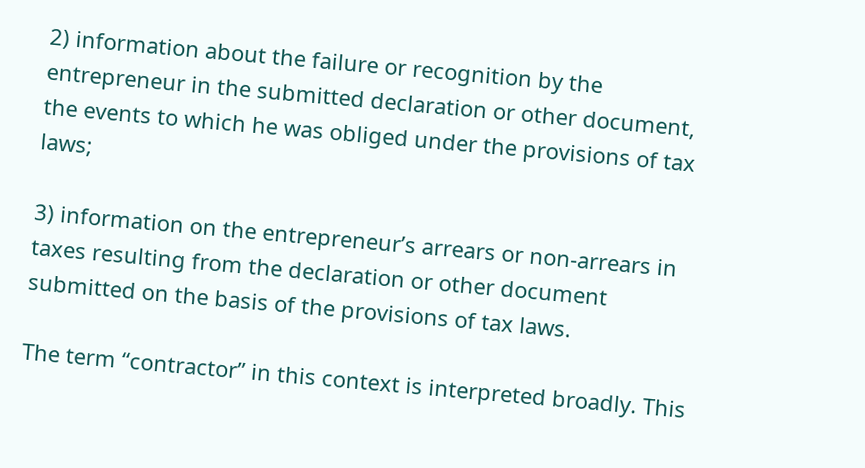2) information about the failure or recognition by the entrepreneur in the submitted declaration or other document, the events to which he was obliged under the provisions of tax laws;

3) information on the entrepreneur’s arrears or non-arrears in taxes resulting from the declaration or other document submitted on the basis of the provisions of tax laws.

The term “contractor” in this context is interpreted broadly. This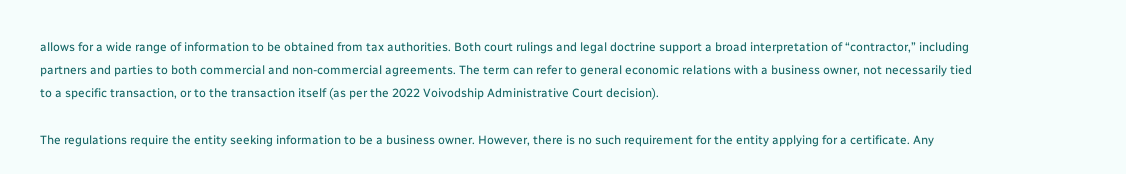allows for a wide range of information to be obtained from tax authorities. Both court rulings and legal doctrine support a broad interpretation of “contractor,” including partners and parties to both commercial and non-commercial agreements. The term can refer to general economic relations with a business owner, not necessarily tied to a specific transaction, or to the transaction itself (as per the 2022 Voivodship Administrative Court decision).

The regulations require the entity seeking information to be a business owner. However, there is no such requirement for the entity applying for a certificate. Any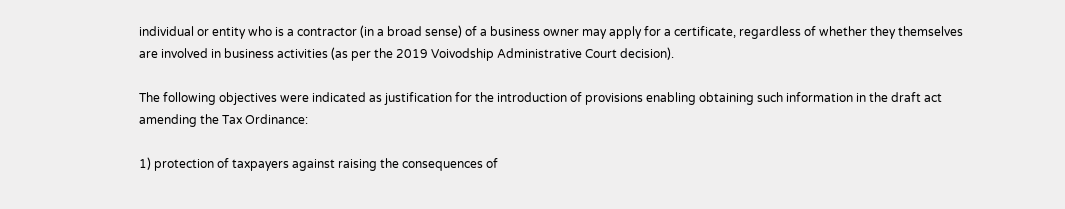individual or entity who is a contractor (in a broad sense) of a business owner may apply for a certificate, regardless of whether they themselves are involved in business activities (as per the 2019 Voivodship Administrative Court decision).

The following objectives were indicated as justification for the introduction of provisions enabling obtaining such information in the draft act amending the Tax Ordinance:

1) protection of taxpayers against raising the consequences of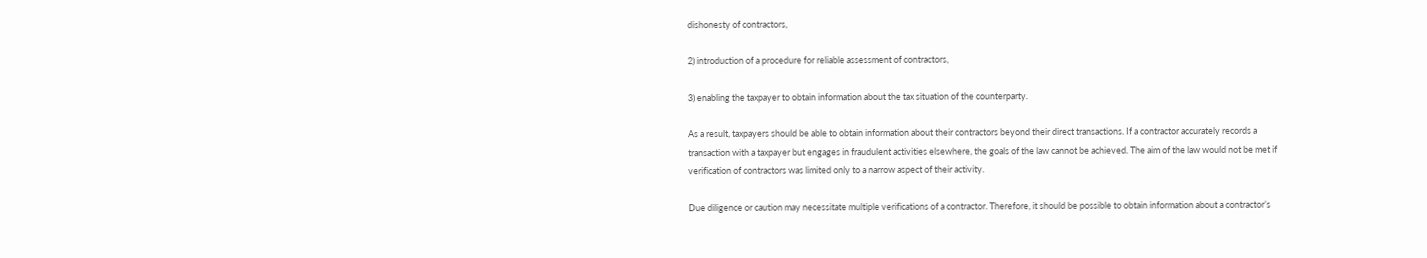dishonesty of contractors,

2) introduction of a procedure for reliable assessment of contractors,

3) enabling the taxpayer to obtain information about the tax situation of the counterparty.

As a result, taxpayers should be able to obtain information about their contractors beyond their direct transactions. If a contractor accurately records a transaction with a taxpayer but engages in fraudulent activities elsewhere, the goals of the law cannot be achieved. The aim of the law would not be met if verification of contractors was limited only to a narrow aspect of their activity.

Due diligence or caution may necessitate multiple verifications of a contractor. Therefore, it should be possible to obtain information about a contractor’s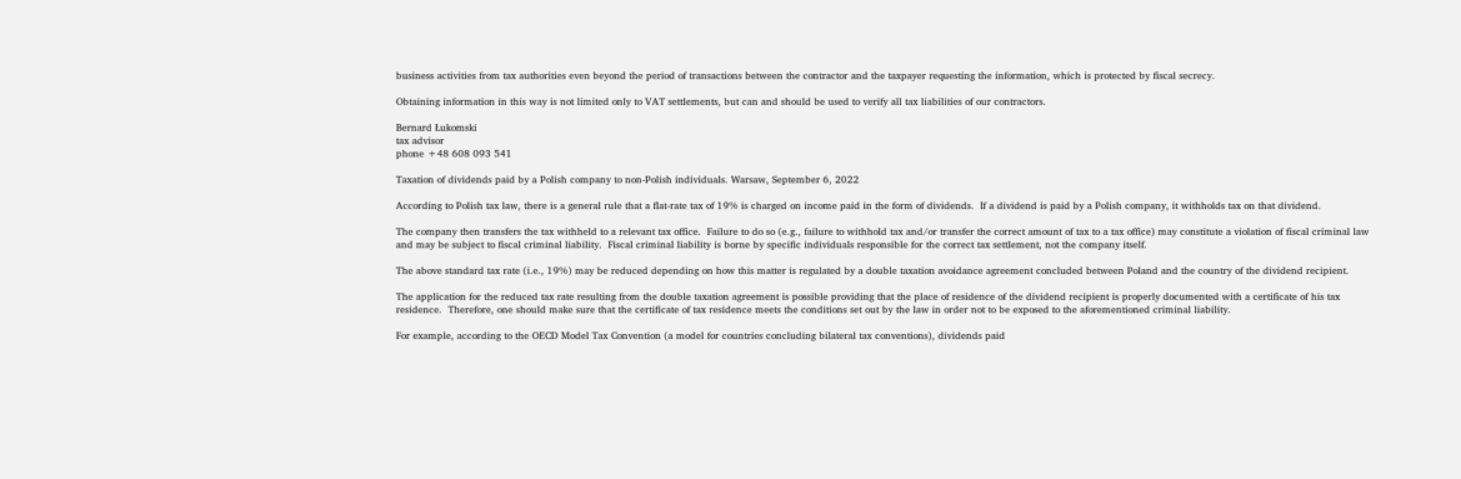business activities from tax authorities even beyond the period of transactions between the contractor and the taxpayer requesting the information, which is protected by fiscal secrecy.

Obtaining information in this way is not limited only to VAT settlements, but can and should be used to verify all tax liabilities of our contractors.

Bernard Łukomski
tax advisor
phone +48 608 093 541

Taxation of dividends paid by a Polish company to non-Polish individuals. Warsaw, September 6, 2022

According to Polish tax law, there is a general rule that a flat-rate tax of 19% is charged on income paid in the form of dividends.  If a dividend is paid by a Polish company, it withholds tax on that dividend.

The company then transfers the tax withheld to a relevant tax office.  Failure to do so (e.g., failure to withhold tax and/or transfer the correct amount of tax to a tax office) may constitute a violation of fiscal criminal law and may be subject to fiscal criminal liability.  Fiscal criminal liability is borne by specific individuals responsible for the correct tax settlement, not the company itself.

The above standard tax rate (i.e., 19%) may be reduced depending on how this matter is regulated by a double taxation avoidance agreement concluded between Poland and the country of the dividend recipient.

The application for the reduced tax rate resulting from the double taxation agreement is possible providing that the place of residence of the dividend recipient is properly documented with a certificate of his tax residence.  Therefore, one should make sure that the certificate of tax residence meets the conditions set out by the law in order not to be exposed to the aforementioned criminal liability.

For example, according to the OECD Model Tax Convention (a model for countries concluding bilateral tax conventions), dividends paid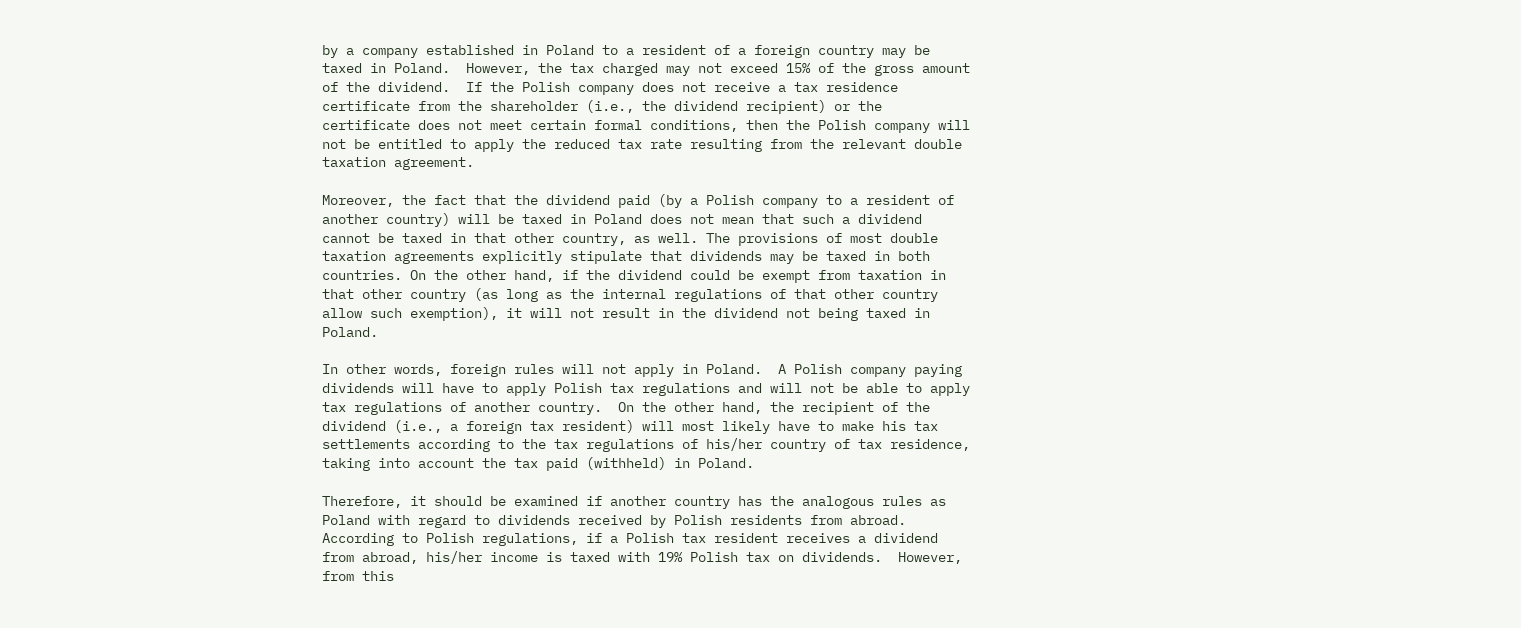by a company established in Poland to a resident of a foreign country may be taxed in Poland.  However, the tax charged may not exceed 15% of the gross amount of the dividend.  If the Polish company does not receive a tax residence certificate from the shareholder (i.e., the dividend recipient) or the certificate does not meet certain formal conditions, then the Polish company will not be entitled to apply the reduced tax rate resulting from the relevant double taxation agreement.

Moreover, the fact that the dividend paid (by a Polish company to a resident of another country) will be taxed in Poland does not mean that such a dividend cannot be taxed in that other country, as well. The provisions of most double taxation agreements explicitly stipulate that dividends may be taxed in both countries. On the other hand, if the dividend could be exempt from taxation in that other country (as long as the internal regulations of that other country allow such exemption), it will not result in the dividend not being taxed in Poland.

In other words, foreign rules will not apply in Poland.  A Polish company paying dividends will have to apply Polish tax regulations and will not be able to apply tax regulations of another country.  On the other hand, the recipient of the dividend (i.e., a foreign tax resident) will most likely have to make his tax settlements according to the tax regulations of his/her country of tax residence, taking into account the tax paid (withheld) in Poland.

Therefore, it should be examined if another country has the analogous rules as Poland with regard to dividends received by Polish residents from abroad.  According to Polish regulations, if a Polish tax resident receives a dividend from abroad, his/her income is taxed with 19% Polish tax on dividends.  However, from this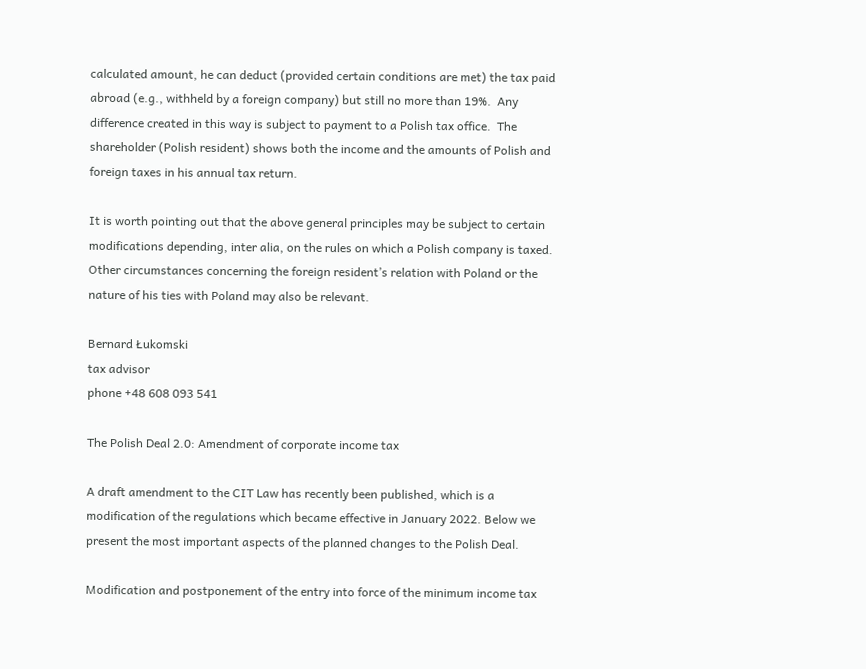calculated amount, he can deduct (provided certain conditions are met) the tax paid abroad (e.g., withheld by a foreign company) but still no more than 19%.  Any difference created in this way is subject to payment to a Polish tax office.  The shareholder (Polish resident) shows both the income and the amounts of Polish and foreign taxes in his annual tax return.

It is worth pointing out that the above general principles may be subject to certain modifications depending, inter alia, on the rules on which a Polish company is taxed. Other circumstances concerning the foreign resident’s relation with Poland or the nature of his ties with Poland may also be relevant.

Bernard Łukomski
tax advisor
phone +48 608 093 541

The Polish Deal 2.0: Amendment of corporate income tax

A draft amendment to the CIT Law has recently been published, which is a modification of the regulations which became effective in January 2022. Below we present the most important aspects of the planned changes to the Polish Deal.

Modification and postponement of the entry into force of the minimum income tax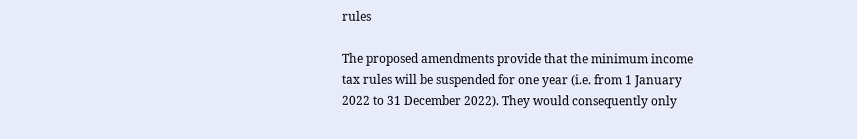rules

The proposed amendments provide that the minimum income tax rules will be suspended for one year (i.e. from 1 January 2022 to 31 December 2022). They would consequently only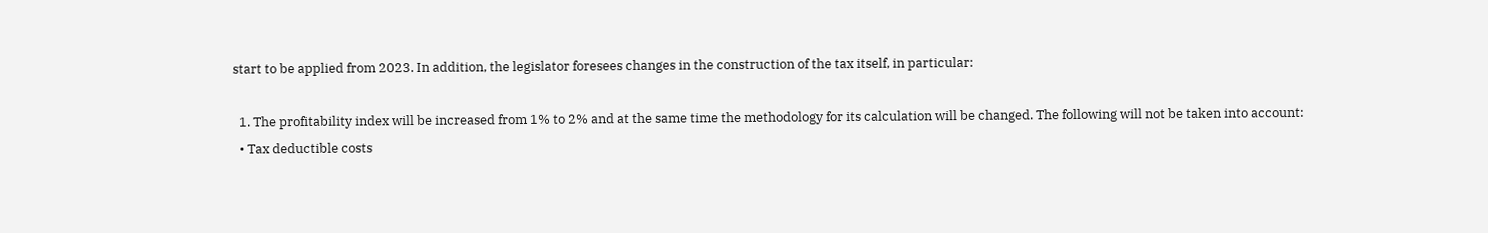start to be applied from 2023. In addition, the legislator foresees changes in the construction of the tax itself, in particular:

  1. The profitability index will be increased from 1% to 2% and at the same time the methodology for its calculation will be changed. The following will not be taken into account:
  • Tax deductible costs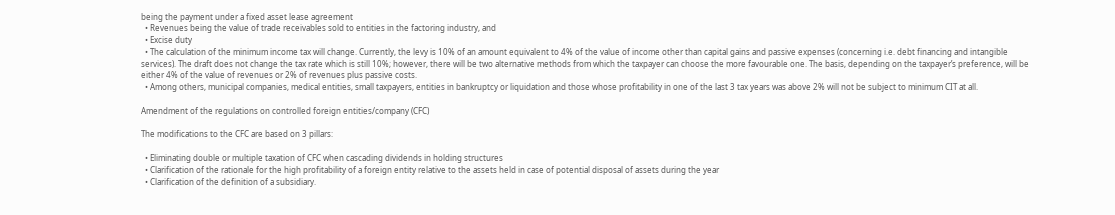being the payment under a fixed asset lease agreement
  • Revenues being the value of trade receivables sold to entities in the factoring industry, and
  • Excise duty
  • The calculation of the minimum income tax will change. Currently, the levy is 10% of an amount equivalent to 4% of the value of income other than capital gains and passive expenses (concerning i.e. debt financing and intangible services). The draft does not change the tax rate which is still 10%; however, there will be two alternative methods from which the taxpayer can choose the more favourable one. The basis, depending on the taxpayer’s preference, will be either 4% of the value of revenues or 2% of revenues plus passive costs.
  • Among others, municipal companies, medical entities, small taxpayers, entities in bankruptcy or liquidation and those whose profitability in one of the last 3 tax years was above 2% will not be subject to minimum CIT at all.

Amendment of the regulations on controlled foreign entities/company (CFC)

The modifications to the CFC are based on 3 pillars:

  • Eliminating double or multiple taxation of CFC when cascading dividends in holding structures
  • Clarification of the rationale for the high profitability of a foreign entity relative to the assets held in case of potential disposal of assets during the year
  • Clarification of the definition of a subsidiary.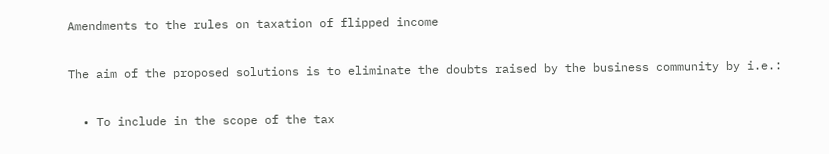Amendments to the rules on taxation of flipped income

The aim of the proposed solutions is to eliminate the doubts raised by the business community by i.e.:

  • To include in the scope of the tax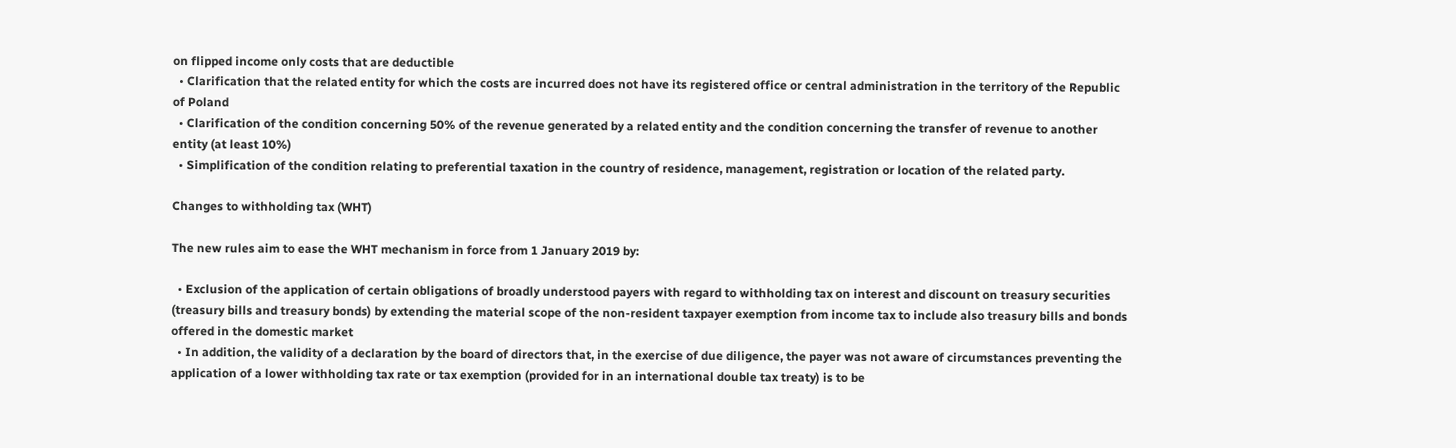on flipped income only costs that are deductible
  • Clarification that the related entity for which the costs are incurred does not have its registered office or central administration in the territory of the Republic of Poland
  • Clarification of the condition concerning 50% of the revenue generated by a related entity and the condition concerning the transfer of revenue to another entity (at least 10%)
  • Simplification of the condition relating to preferential taxation in the country of residence, management, registration or location of the related party.

Changes to withholding tax (WHT)

The new rules aim to ease the WHT mechanism in force from 1 January 2019 by:

  • Exclusion of the application of certain obligations of broadly understood payers with regard to withholding tax on interest and discount on treasury securities (treasury bills and treasury bonds) by extending the material scope of the non-resident taxpayer exemption from income tax to include also treasury bills and bonds offered in the domestic market
  • In addition, the validity of a declaration by the board of directors that, in the exercise of due diligence, the payer was not aware of circumstances preventing the application of a lower withholding tax rate or tax exemption (provided for in an international double tax treaty) is to be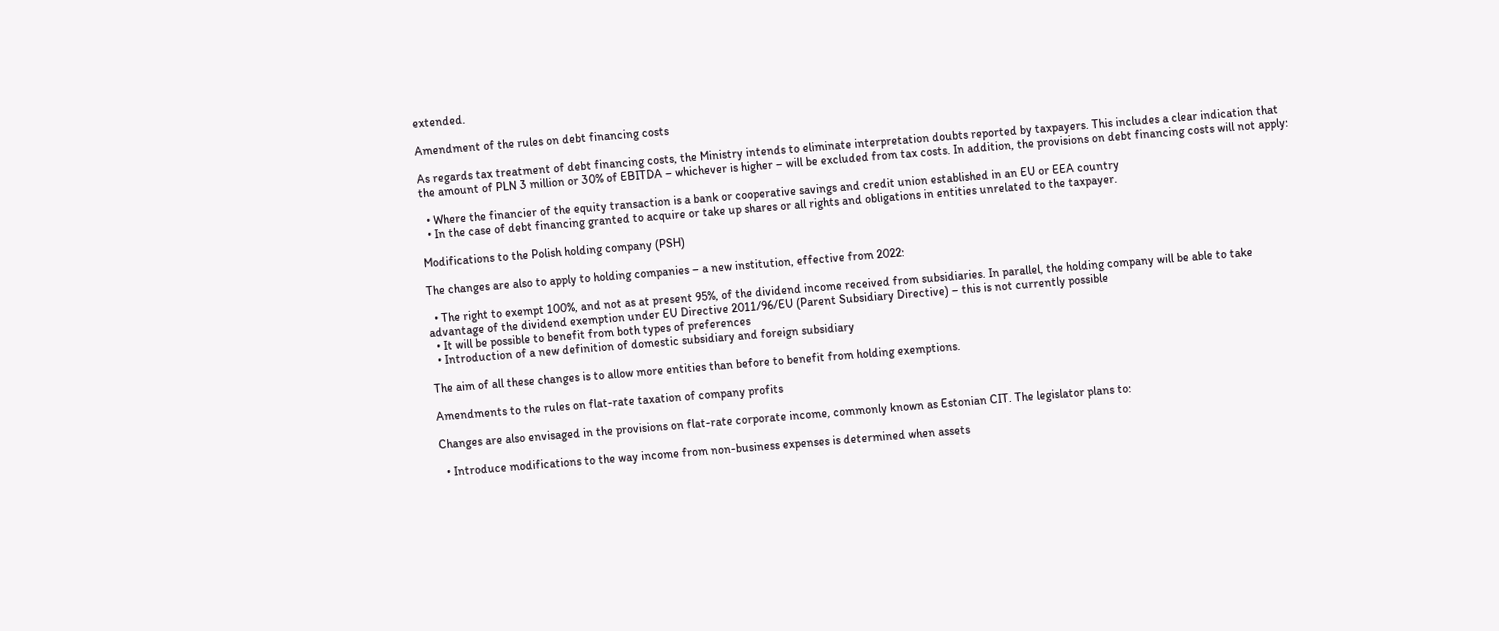extended.

Amendment of the rules on debt financing costs

As regards tax treatment of debt financing costs, the Ministry intends to eliminate interpretation doubts reported by taxpayers. This includes a clear indication that the amount of PLN 3 million or 30% of EBITDA – whichever is higher – will be excluded from tax costs. In addition, the provisions on debt financing costs will not apply:

  • Where the financier of the equity transaction is a bank or cooperative savings and credit union established in an EU or EEA country
  • In the case of debt financing granted to acquire or take up shares or all rights and obligations in entities unrelated to the taxpayer.

Modifications to the Polish holding company (PSH)

The changes are also to apply to holding companies – a new institution, effective from 2022:

  • The right to exempt 100%, and not as at present 95%, of the dividend income received from subsidiaries. In parallel, the holding company will be able to take advantage of the dividend exemption under EU Directive 2011/96/EU (Parent Subsidiary Directive) – this is not currently possible
  • It will be possible to benefit from both types of preferences
  • Introduction of a new definition of domestic subsidiary and foreign subsidiary

The aim of all these changes is to allow more entities than before to benefit from holding exemptions.

Amendments to the rules on flat-rate taxation of company profits

Changes are also envisaged in the provisions on flat-rate corporate income, commonly known as Estonian CIT. The legislator plans to:

  • Introduce modifications to the way income from non-business expenses is determined when assets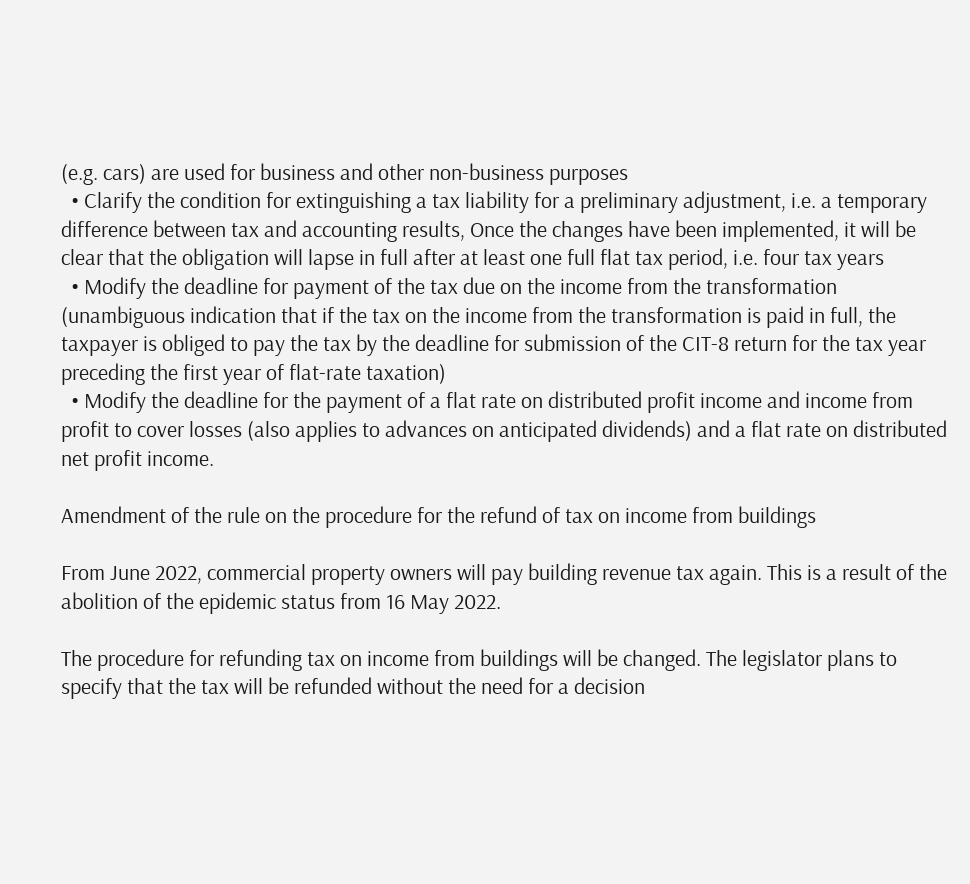(e.g. cars) are used for business and other non-business purposes
  • Clarify the condition for extinguishing a tax liability for a preliminary adjustment, i.e. a temporary difference between tax and accounting results, Once the changes have been implemented, it will be clear that the obligation will lapse in full after at least one full flat tax period, i.e. four tax years
  • Modify the deadline for payment of the tax due on the income from the transformation (unambiguous indication that if the tax on the income from the transformation is paid in full, the taxpayer is obliged to pay the tax by the deadline for submission of the CIT-8 return for the tax year preceding the first year of flat-rate taxation)
  • Modify the deadline for the payment of a flat rate on distributed profit income and income from profit to cover losses (also applies to advances on anticipated dividends) and a flat rate on distributed net profit income.

Amendment of the rule on the procedure for the refund of tax on income from buildings

From June 2022, commercial property owners will pay building revenue tax again. This is a result of the abolition of the epidemic status from 16 May 2022.

The procedure for refunding tax on income from buildings will be changed. The legislator plans to specify that the tax will be refunded without the need for a decision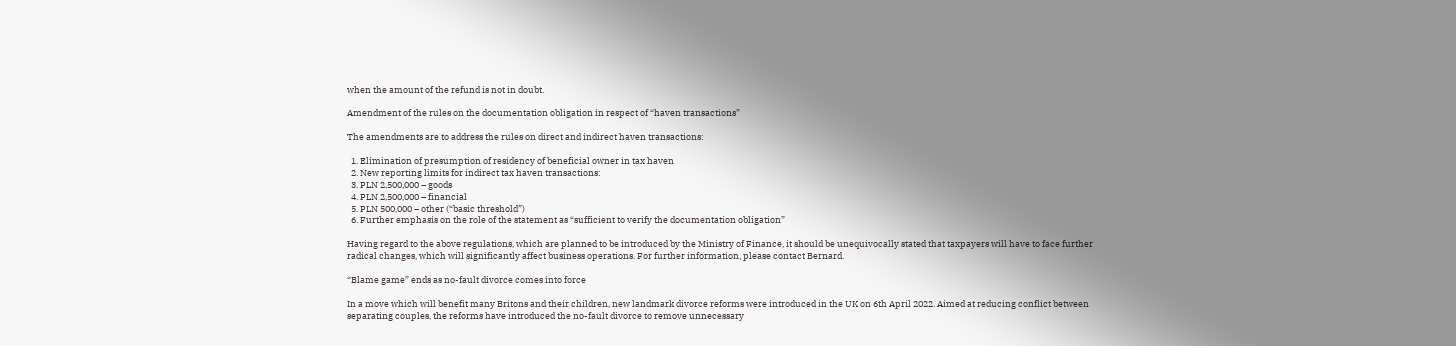when the amount of the refund is not in doubt.

Amendment of the rules on the documentation obligation in respect of “haven transactions”

The amendments are to address the rules on direct and indirect haven transactions:

  1. Elimination of presumption of residency of beneficial owner in tax haven
  2. New reporting limits for indirect tax haven transactions:
  3. PLN 2,500,000 – goods
  4. PLN 2,500,000 – financial
  5. PLN 500,000 – other (“basic threshold”)
  6. Further emphasis on the role of the statement as “sufficient to verify the documentation obligation”

Having regard to the above regulations, which are planned to be introduced by the Ministry of Finance, it should be unequivocally stated that taxpayers will have to face further radical changes, which will significantly affect business operations. For further information, please contact Bernard.

“Blame game” ends as no-fault divorce comes into force

In a move which will benefit many Britons and their children, new landmark divorce reforms were introduced in the UK on 6th April 2022. Aimed at reducing conflict between separating couples, the reforms have introduced the no-fault divorce to remove unnecessary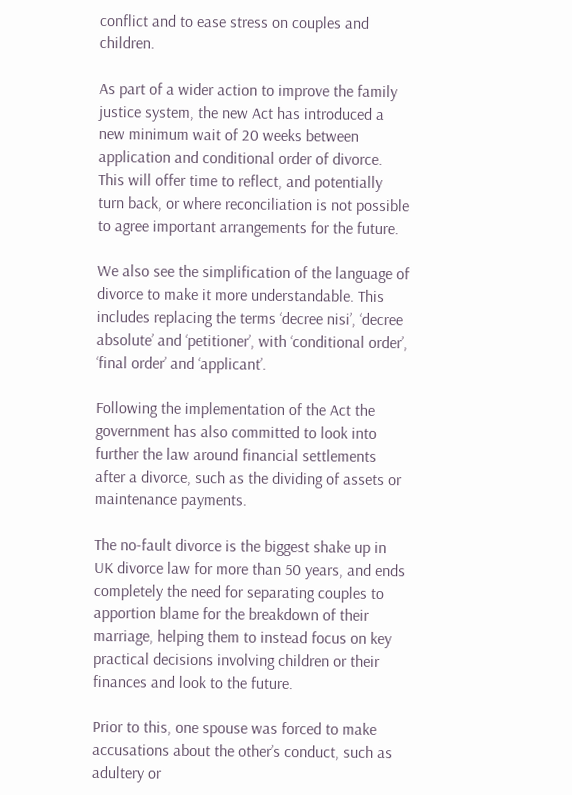conflict and to ease stress on couples and children.

As part of a wider action to improve the family justice system, the new Act has introduced a new minimum wait of 20 weeks between application and conditional order of divorce. This will offer time to reflect, and potentially turn back, or where reconciliation is not possible to agree important arrangements for the future.

We also see the simplification of the language of divorce to make it more understandable. This includes replacing the terms ‘decree nisi’, ‘decree absolute’ and ‘petitioner’, with ‘conditional order’, ‘final order’ and ‘applicant’.

Following the implementation of the Act the government has also committed to look into further the law around financial settlements after a divorce, such as the dividing of assets or maintenance payments.

The no-fault divorce is the biggest shake up in UK divorce law for more than 50 years, and ends completely the need for separating couples to apportion blame for the breakdown of their marriage, helping them to instead focus on key practical decisions involving children or their finances and look to the future.

Prior to this, one spouse was forced to make accusations about the other’s conduct, such as adultery or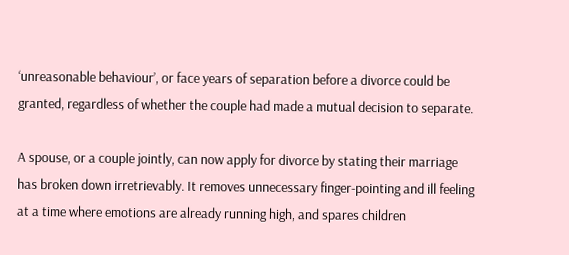‘unreasonable behaviour’, or face years of separation before a divorce could be granted, regardless of whether the couple had made a mutual decision to separate.

A spouse, or a couple jointly, can now apply for divorce by stating their marriage has broken down irretrievably. It removes unnecessary finger-pointing and ill feeling at a time where emotions are already running high, and spares children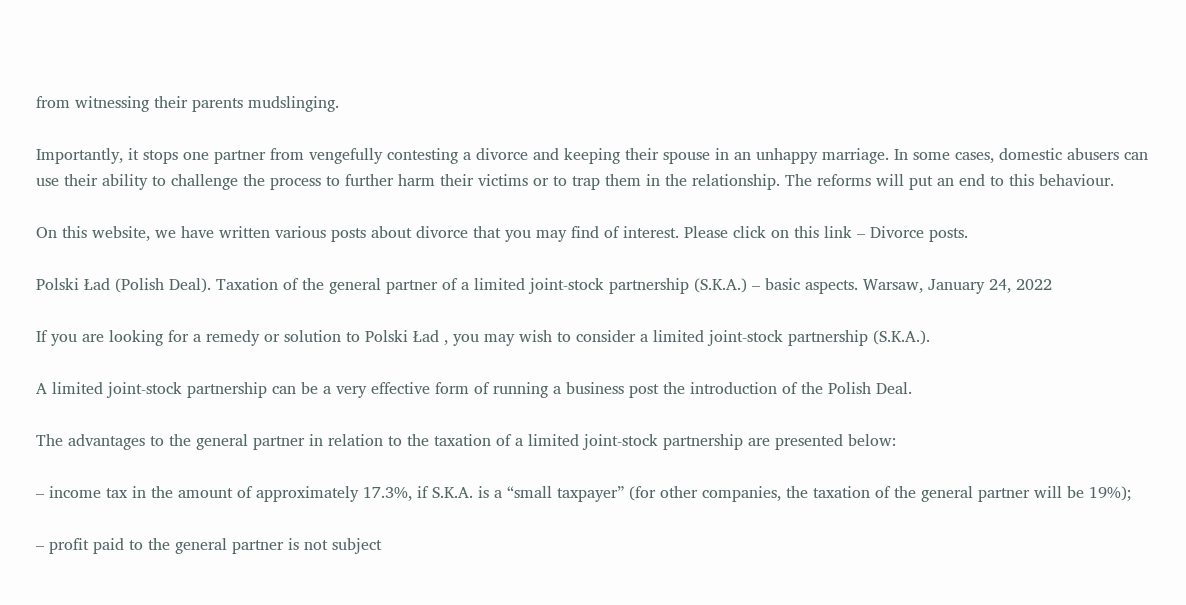from witnessing their parents mudslinging.

Importantly, it stops one partner from vengefully contesting a divorce and keeping their spouse in an unhappy marriage. In some cases, domestic abusers can use their ability to challenge the process to further harm their victims or to trap them in the relationship. The reforms will put an end to this behaviour.

On this website, we have written various posts about divorce that you may find of interest. Please click on this link – Divorce posts.

Polski Ład (Polish Deal). Taxation of the general partner of a limited joint-stock partnership (S.K.A.) – basic aspects. Warsaw, January 24, 2022

If you are looking for a remedy or solution to Polski Ład , you may wish to consider a limited joint-stock partnership (S.K.A.).

A limited joint-stock partnership can be a very effective form of running a business post the introduction of the Polish Deal.

The advantages to the general partner in relation to the taxation of a limited joint-stock partnership are presented below:

– income tax in the amount of approximately 17.3%, if S.K.A. is a “small taxpayer” (for other companies, the taxation of the general partner will be 19%);

– profit paid to the general partner is not subject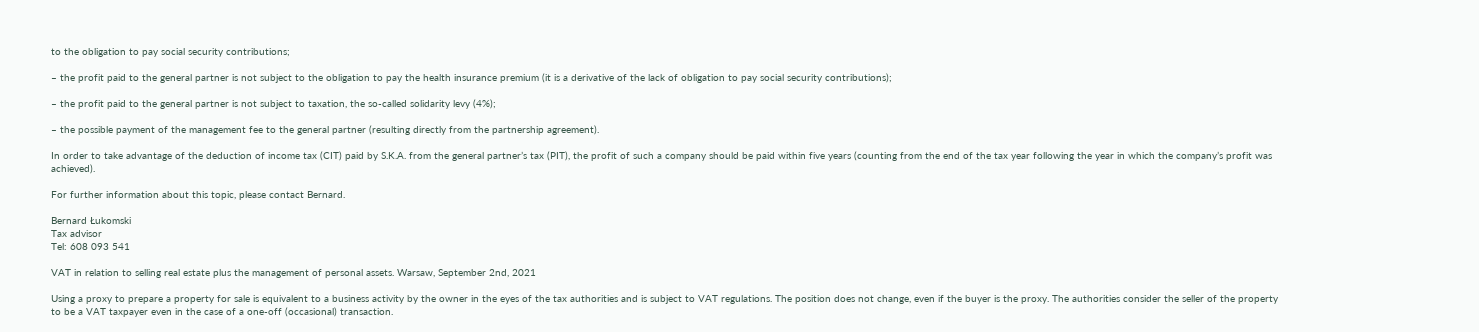to the obligation to pay social security contributions;

– the profit paid to the general partner is not subject to the obligation to pay the health insurance premium (it is a derivative of the lack of obligation to pay social security contributions);

– the profit paid to the general partner is not subject to taxation, the so-called solidarity levy (4%);

– the possible payment of the management fee to the general partner (resulting directly from the partnership agreement).

In order to take advantage of the deduction of income tax (CIT) paid by S.K.A. from the general partner’s tax (PIT), the profit of such a company should be paid within five years (counting from the end of the tax year following the year in which the company’s profit was achieved).

For further information about this topic, please contact Bernard.

Bernard Łukomski
Tax advisor
Tel: 608 093 541

VAT in relation to selling real estate plus the management of personal assets. Warsaw, September 2nd, 2021

Using a proxy to prepare a property for sale is equivalent to a business activity by the owner in the eyes of the tax authorities and is subject to VAT regulations. The position does not change, even if the buyer is the proxy. The authorities consider the seller of the property to be a VAT taxpayer even in the case of a one-off (occasional) transaction.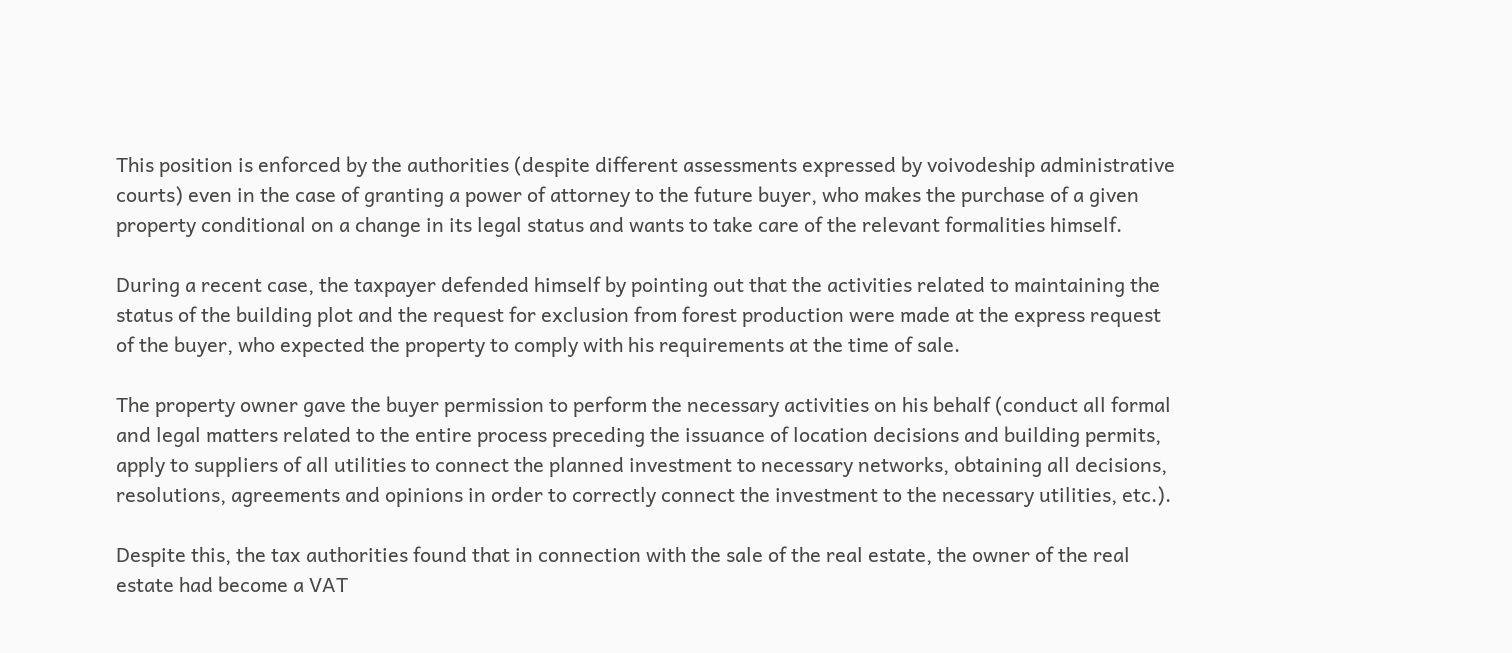This position is enforced by the authorities (despite different assessments expressed by voivodeship administrative courts) even in the case of granting a power of attorney to the future buyer, who makes the purchase of a given property conditional on a change in its legal status and wants to take care of the relevant formalities himself.

During a recent case, the taxpayer defended himself by pointing out that the activities related to maintaining the status of the building plot and the request for exclusion from forest production were made at the express request of the buyer, who expected the property to comply with his requirements at the time of sale.

The property owner gave the buyer permission to perform the necessary activities on his behalf (conduct all formal and legal matters related to the entire process preceding the issuance of location decisions and building permits, apply to suppliers of all utilities to connect the planned investment to necessary networks, obtaining all decisions, resolutions, agreements and opinions in order to correctly connect the investment to the necessary utilities, etc.).

Despite this, the tax authorities found that in connection with the sale of the real estate, the owner of the real estate had become a VAT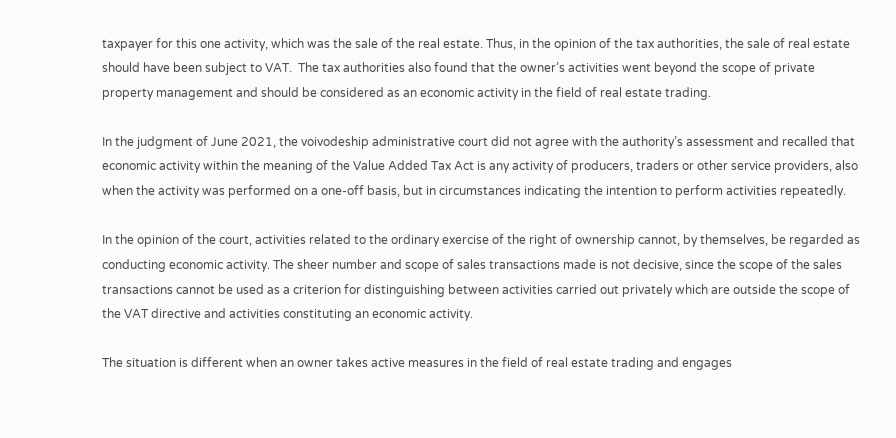taxpayer for this one activity, which was the sale of the real estate. Thus, in the opinion of the tax authorities, the sale of real estate should have been subject to VAT.  The tax authorities also found that the owner’s activities went beyond the scope of private property management and should be considered as an economic activity in the field of real estate trading.

In the judgment of June 2021, the voivodeship administrative court did not agree with the authority’s assessment and recalled that economic activity within the meaning of the Value Added Tax Act is any activity of producers, traders or other service providers, also when the activity was performed on a one-off basis, but in circumstances indicating the intention to perform activities repeatedly.

In the opinion of the court, activities related to the ordinary exercise of the right of ownership cannot, by themselves, be regarded as conducting economic activity. The sheer number and scope of sales transactions made is not decisive, since the scope of the sales transactions cannot be used as a criterion for distinguishing between activities carried out privately which are outside the scope of the VAT directive and activities constituting an economic activity.

The situation is different when an owner takes active measures in the field of real estate trading and engages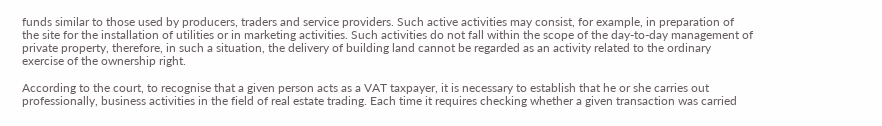funds similar to those used by producers, traders and service providers. Such active activities may consist, for example, in preparation of the site for the installation of utilities or in marketing activities. Such activities do not fall within the scope of the day-to-day management of private property, therefore, in such a situation, the delivery of building land cannot be regarded as an activity related to the ordinary exercise of the ownership right.

According to the court, to recognise that a given person acts as a VAT taxpayer, it is necessary to establish that he or she carries out professionally, business activities in the field of real estate trading. Each time it requires checking whether a given transaction was carried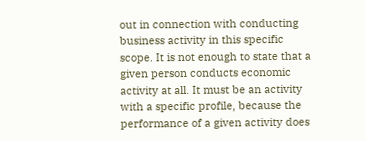out in connection with conducting business activity in this specific scope. It is not enough to state that a given person conducts economic activity at all. It must be an activity with a specific profile, because the performance of a given activity does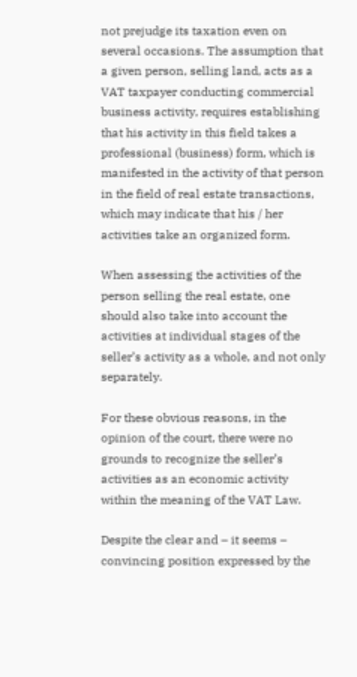not prejudge its taxation even on several occasions. The assumption that a given person, selling land, acts as a VAT taxpayer conducting commercial business activity, requires establishing that his activity in this field takes a professional (business) form, which is manifested in the activity of that person in the field of real estate transactions, which may indicate that his / her activities take an organized form.

When assessing the activities of the person selling the real estate, one should also take into account the activities at individual stages of the seller’s activity as a whole, and not only separately.

For these obvious reasons, in the opinion of the court, there were no grounds to recognize the seller’s activities as an economic activity within the meaning of the VAT Law.

Despite the clear and – it seems – convincing position expressed by the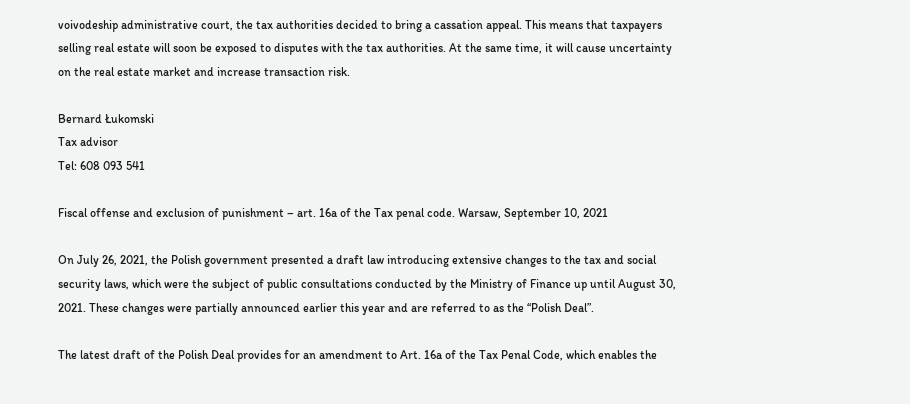voivodeship administrative court, the tax authorities decided to bring a cassation appeal. This means that taxpayers selling real estate will soon be exposed to disputes with the tax authorities. At the same time, it will cause uncertainty on the real estate market and increase transaction risk.

Bernard Łukomski
Tax advisor
Tel: 608 093 541

Fiscal offense and exclusion of punishment – art. 16a of the Tax penal code. Warsaw, September 10, 2021

On July 26, 2021, the Polish government presented a draft law introducing extensive changes to the tax and social security laws, which were the subject of public consultations conducted by the Ministry of Finance up until August 30, 2021. These changes were partially announced earlier this year and are referred to as the “Polish Deal”.

The latest draft of the Polish Deal provides for an amendment to Art. 16a of the Tax Penal Code, which enables the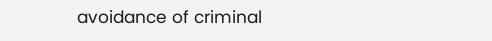avoidance of criminal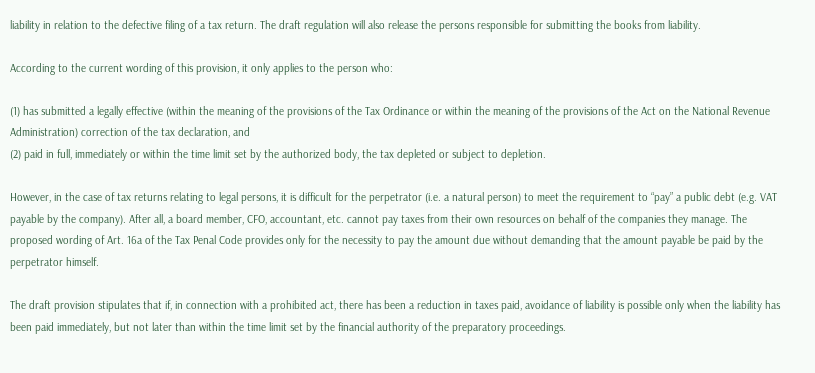liability in relation to the defective filing of a tax return. The draft regulation will also release the persons responsible for submitting the books from liability.

According to the current wording of this provision, it only applies to the person who:

(1) has submitted a legally effective (within the meaning of the provisions of the Tax Ordinance or within the meaning of the provisions of the Act on the National Revenue Administration) correction of the tax declaration, and
(2) paid in full, immediately or within the time limit set by the authorized body, the tax depleted or subject to depletion.

However, in the case of tax returns relating to legal persons, it is difficult for the perpetrator (i.e. a natural person) to meet the requirement to “pay” a public debt (e.g. VAT payable by the company). After all, a board member, CFO, accountant, etc. cannot pay taxes from their own resources on behalf of the companies they manage. The proposed wording of Art. 16a of the Tax Penal Code provides only for the necessity to pay the amount due without demanding that the amount payable be paid by the perpetrator himself.

The draft provision stipulates that if, in connection with a prohibited act, there has been a reduction in taxes paid, avoidance of liability is possible only when the liability has been paid immediately, but not later than within the time limit set by the financial authority of the preparatory proceedings.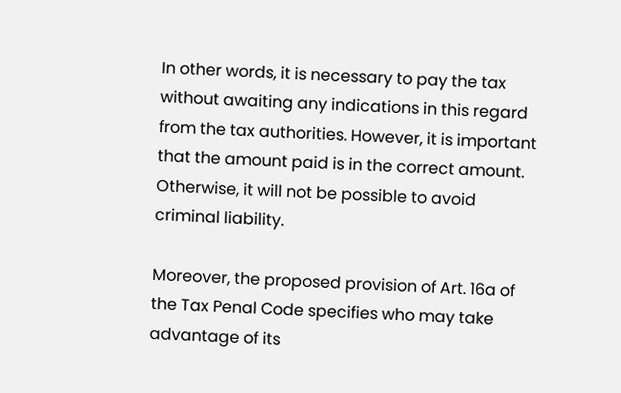In other words, it is necessary to pay the tax without awaiting any indications in this regard from the tax authorities. However, it is important that the amount paid is in the correct amount. Otherwise, it will not be possible to avoid criminal liability.

Moreover, the proposed provision of Art. 16a of the Tax Penal Code specifies who may take advantage of its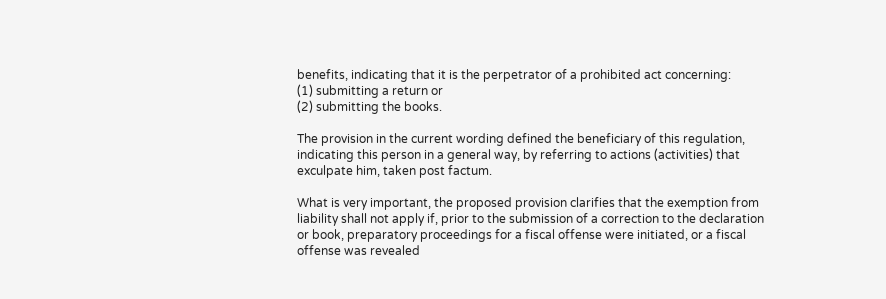benefits, indicating that it is the perpetrator of a prohibited act concerning:
(1) submitting a return or
(2) submitting the books.

The provision in the current wording defined the beneficiary of this regulation, indicating this person in a general way, by referring to actions (activities) that exculpate him, taken post factum.

What is very important, the proposed provision clarifies that the exemption from liability shall not apply if, prior to the submission of a correction to the declaration or book, preparatory proceedings for a fiscal offense were initiated, or a fiscal offense was revealed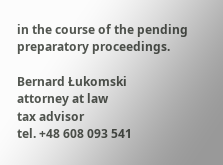in the course of the pending preparatory proceedings.

Bernard Łukomski
attorney at law
tax advisor
tel. +48 608 093 541